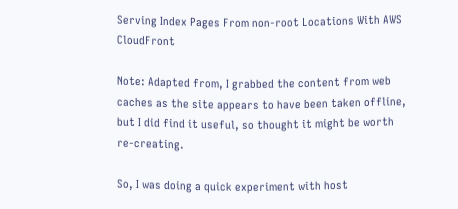Serving Index Pages From non-root Locations With AWS CloudFront

Note: Adapted from, I grabbed the content from web caches as the site appears to have been taken offline, but I did find it useful, so thought it might be worth re-creating.

So, I was doing a quick experiment with host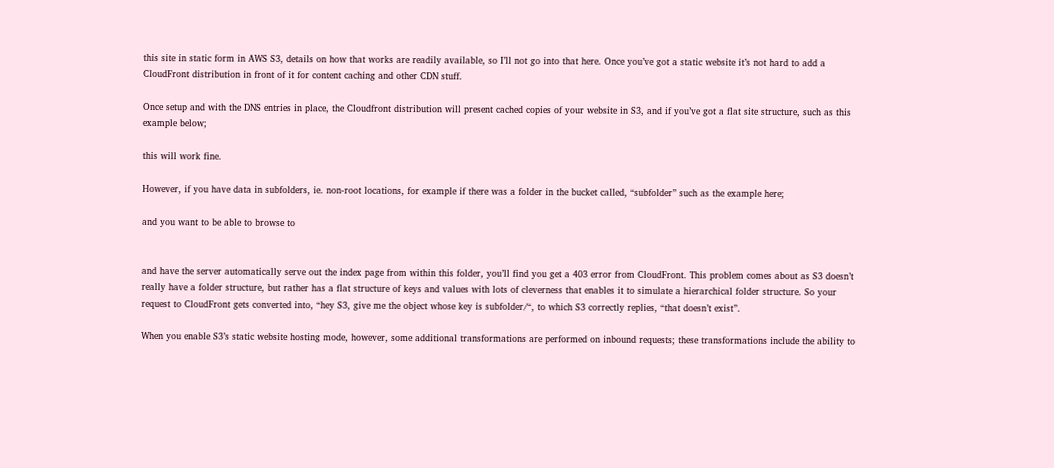this site in static form in AWS S3, details on how that works are readily available, so I’ll not go into that here. Once you’ve got a static website it’s not hard to add a CloudFront distribution in front of it for content caching and other CDN stuff.

Once setup and with the DNS entries in place, the Cloudfront distribution will present cached copies of your website in S3, and if you’ve got a flat site structure, such as this example below;

this will work fine.

However, if you have data in subfolders, ie. non-root locations, for example if there was a folder in the bucket called, “subfolder” such as the example here;

and you want to be able to browse to


and have the server automatically serve out the index page from within this folder, you’ll find you get a 403 error from CloudFront. This problem comes about as S3 doesn’t really have a folder structure, but rather has a flat structure of keys and values with lots of cleverness that enables it to simulate a hierarchical folder structure. So your request to CloudFront gets converted into, “hey S3, give me the object whose key is subfolder/“, to which S3 correctly replies, “that doesn’t exist”.

When you enable S3’s static website hosting mode, however, some additional transformations are performed on inbound requests; these transformations include the ability to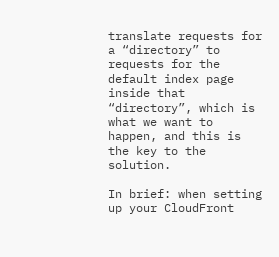translate requests for a “directory” to requests for the default index page inside that “directory”, which is what we want to happen, and this is the key to the solution.

In brief: when setting up your CloudFront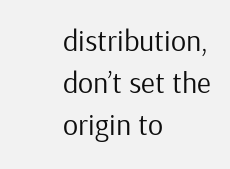distribution, don’t set the origin to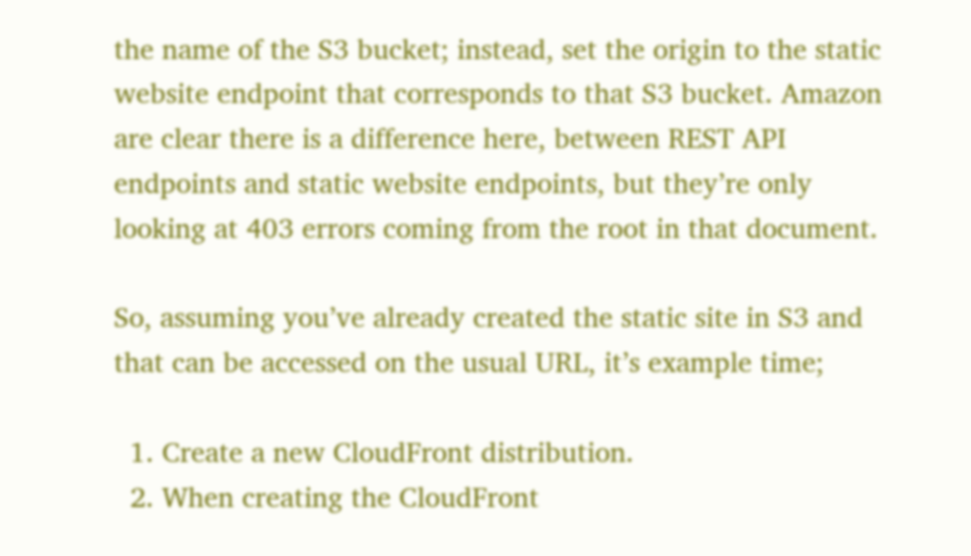the name of the S3 bucket; instead, set the origin to the static website endpoint that corresponds to that S3 bucket. Amazon are clear there is a difference here, between REST API endpoints and static website endpoints, but they’re only looking at 403 errors coming from the root in that document.

So, assuming you’ve already created the static site in S3 and that can be accessed on the usual URL, it’s example time;

  1. Create a new CloudFront distribution.
  2. When creating the CloudFront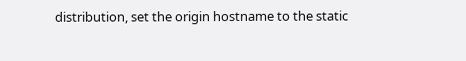distribution, set the origin hostname to the static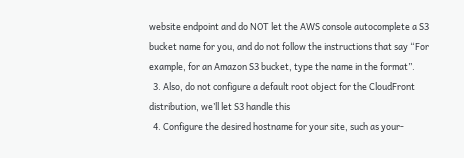website endpoint and do NOT let the AWS console autocomplete a S3 bucket name for you, and do not follow the instructions that say “For example, for an Amazon S3 bucket, type the name in the format”.
  3. Also, do not configure a default root object for the CloudFront distribution, we’ll let S3 handle this
  4. Configure the desired hostname for your site, such as your-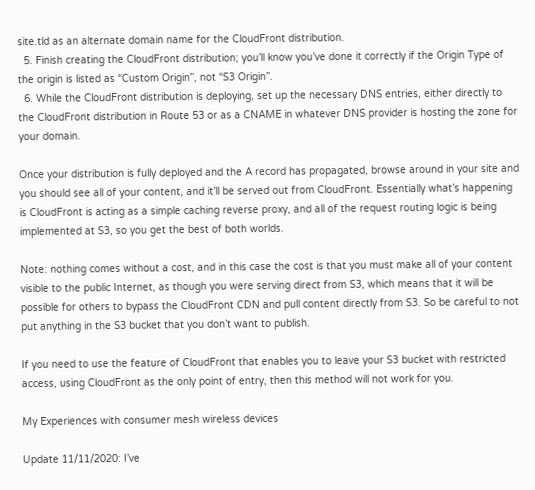site.tld as an alternate domain name for the CloudFront distribution.
  5. Finish creating the CloudFront distribution; you’ll know you’ve done it correctly if the Origin Type of the origin is listed as “Custom Origin”, not “S3 Origin”.
  6. While the CloudFront distribution is deploying, set up the necessary DNS entries, either directly to the CloudFront distribution in Route 53 or as a CNAME in whatever DNS provider is hosting the zone for your domain.

Once your distribution is fully deployed and the A record has propagated, browse around in your site and you should see all of your content, and it’ll be served out from CloudFront. Essentially what’s happening is CloudFront is acting as a simple caching reverse proxy, and all of the request routing logic is being implemented at S3, so you get the best of both worlds.

Note: nothing comes without a cost, and in this case the cost is that you must make all of your content visible to the public Internet, as though you were serving direct from S3, which means that it will be possible for others to bypass the CloudFront CDN and pull content directly from S3. So be careful to not put anything in the S3 bucket that you don’t want to publish.

If you need to use the feature of CloudFront that enables you to leave your S3 bucket with restricted access, using CloudFront as the only point of entry, then this method will not work for you.

My Experiences with consumer mesh wireless devices

Update 11/11/2020: I’ve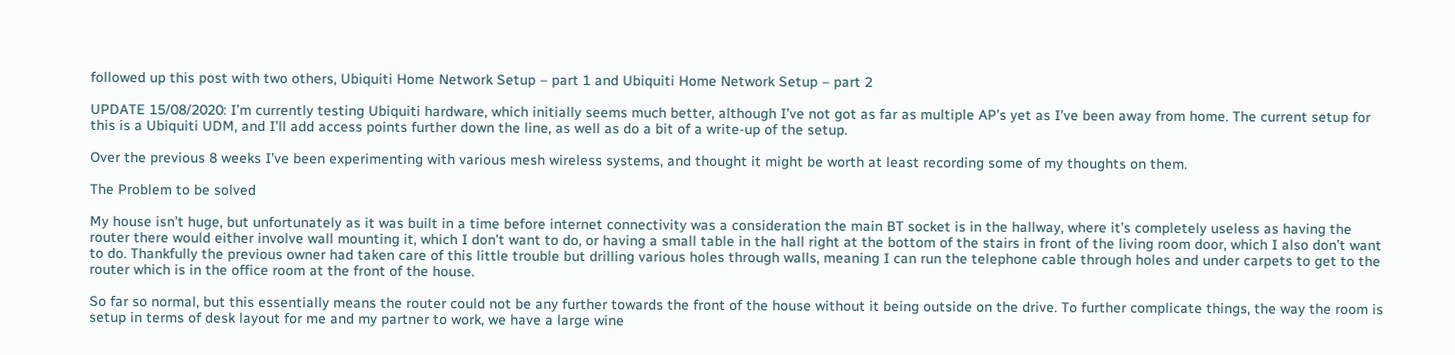followed up this post with two others, Ubiquiti Home Network Setup – part 1 and Ubiquiti Home Network Setup – part 2

UPDATE 15/08/2020: I’m currently testing Ubiquiti hardware, which initially seems much better, although I’ve not got as far as multiple AP’s yet as I’ve been away from home. The current setup for this is a Ubiquiti UDM, and I’ll add access points further down the line, as well as do a bit of a write-up of the setup.

Over the previous 8 weeks I’ve been experimenting with various mesh wireless systems, and thought it might be worth at least recording some of my thoughts on them.

The Problem to be solved

My house isn’t huge, but unfortunately as it was built in a time before internet connectivity was a consideration the main BT socket is in the hallway, where it’s completely useless as having the router there would either involve wall mounting it, which I don’t want to do, or having a small table in the hall right at the bottom of the stairs in front of the living room door, which I also don’t want to do. Thankfully the previous owner had taken care of this little trouble but drilling various holes through walls, meaning I can run the telephone cable through holes and under carpets to get to the router which is in the office room at the front of the house.

So far so normal, but this essentially means the router could not be any further towards the front of the house without it being outside on the drive. To further complicate things, the way the room is setup in terms of desk layout for me and my partner to work, we have a large wine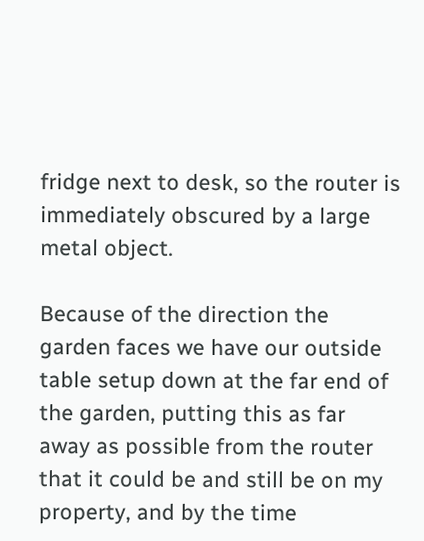fridge next to desk, so the router is immediately obscured by a large metal object.

Because of the direction the garden faces we have our outside table setup down at the far end of the garden, putting this as far away as possible from the router that it could be and still be on my property, and by the time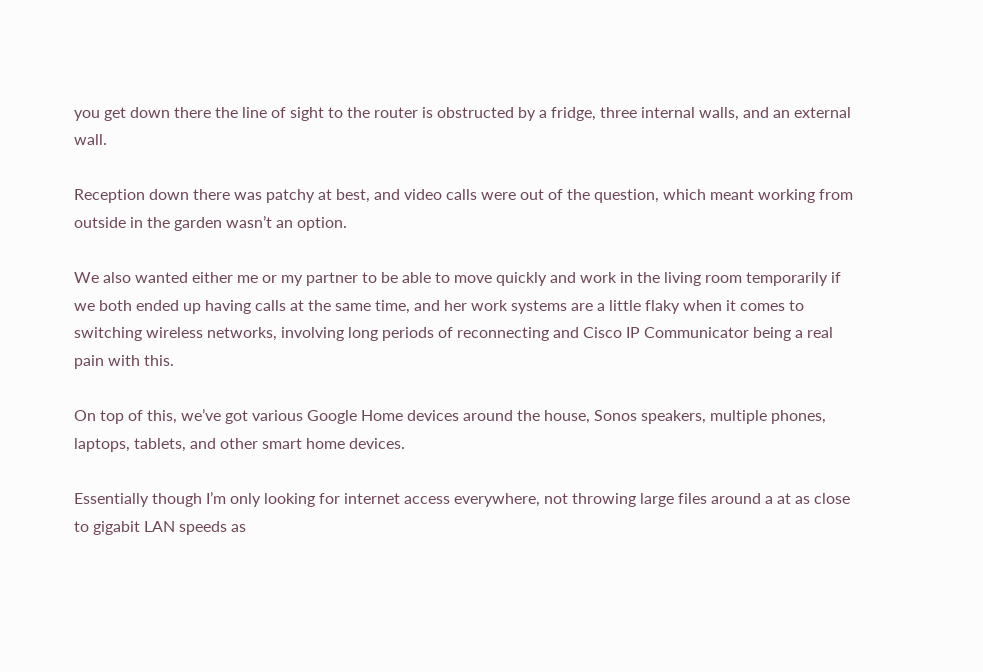you get down there the line of sight to the router is obstructed by a fridge, three internal walls, and an external wall.

Reception down there was patchy at best, and video calls were out of the question, which meant working from outside in the garden wasn’t an option.

We also wanted either me or my partner to be able to move quickly and work in the living room temporarily if we both ended up having calls at the same time, and her work systems are a little flaky when it comes to switching wireless networks, involving long periods of reconnecting and Cisco IP Communicator being a real pain with this.

On top of this, we’ve got various Google Home devices around the house, Sonos speakers, multiple phones, laptops, tablets, and other smart home devices.

Essentially though I’m only looking for internet access everywhere, not throwing large files around a at as close to gigabit LAN speeds as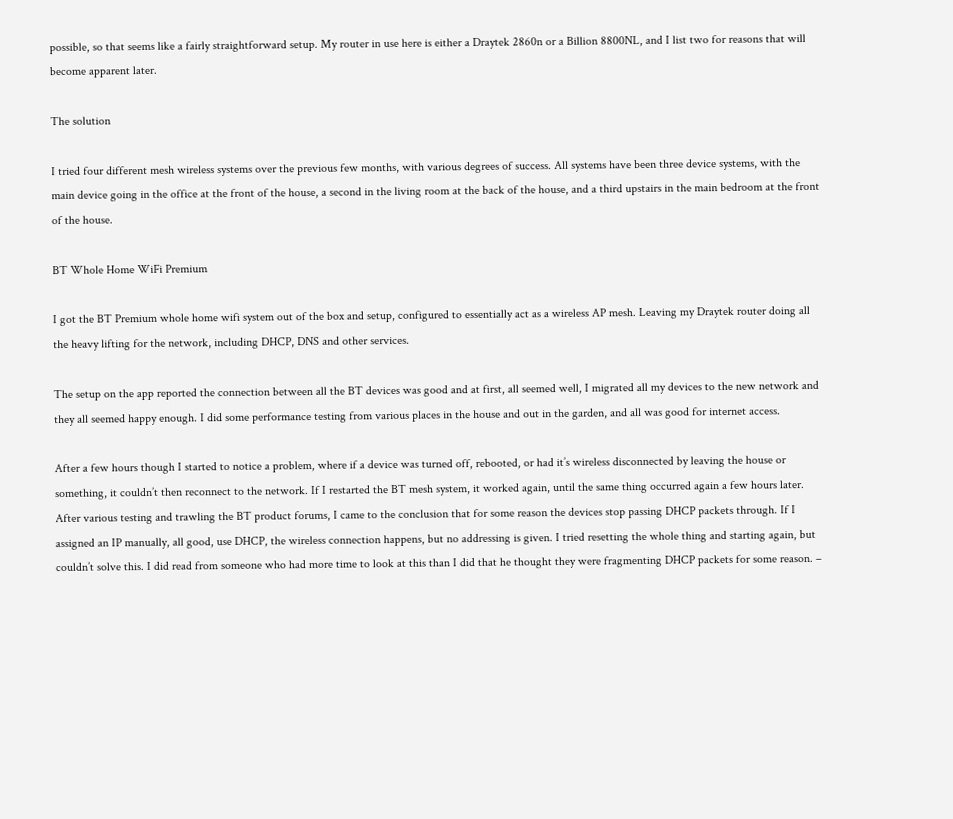possible, so that seems like a fairly straightforward setup. My router in use here is either a Draytek 2860n or a Billion 8800NL, and I list two for reasons that will become apparent later.

The solution

I tried four different mesh wireless systems over the previous few months, with various degrees of success. All systems have been three device systems, with the main device going in the office at the front of the house, a second in the living room at the back of the house, and a third upstairs in the main bedroom at the front of the house.

BT Whole Home WiFi Premium

I got the BT Premium whole home wifi system out of the box and setup, configured to essentially act as a wireless AP mesh. Leaving my Draytek router doing all the heavy lifting for the network, including DHCP, DNS and other services.

The setup on the app reported the connection between all the BT devices was good and at first, all seemed well, I migrated all my devices to the new network and they all seemed happy enough. I did some performance testing from various places in the house and out in the garden, and all was good for internet access.

After a few hours though I started to notice a problem, where if a device was turned off, rebooted, or had it’s wireless disconnected by leaving the house or something, it couldn’t then reconnect to the network. If I restarted the BT mesh system, it worked again, until the same thing occurred again a few hours later. After various testing and trawling the BT product forums, I came to the conclusion that for some reason the devices stop passing DHCP packets through. If I assigned an IP manually, all good, use DHCP, the wireless connection happens, but no addressing is given. I tried resetting the whole thing and starting again, but couldn’t solve this. I did read from someone who had more time to look at this than I did that he thought they were fragmenting DHCP packets for some reason. –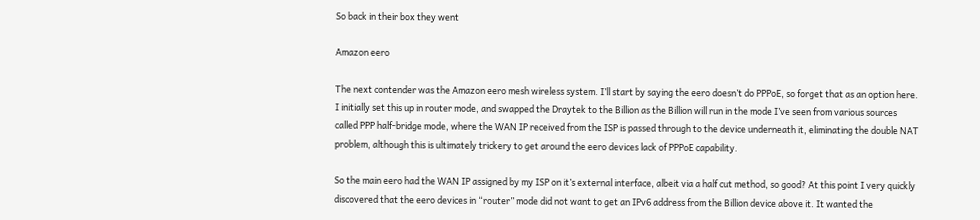So back in their box they went

Amazon eero

The next contender was the Amazon eero mesh wireless system. I’ll start by saying the eero doesn’t do PPPoE, so forget that as an option here. I initially set this up in router mode, and swapped the Draytek to the Billion as the Billion will run in the mode I’ve seen from various sources called PPP half-bridge mode, where the WAN IP received from the ISP is passed through to the device underneath it, eliminating the double NAT problem, although this is ultimately trickery to get around the eero devices lack of PPPoE capability.

So the main eero had the WAN IP assigned by my ISP on it’s external interface, albeit via a half cut method, so good? At this point I very quickly discovered that the eero devices in “router” mode did not want to get an IPv6 address from the Billion device above it. It wanted the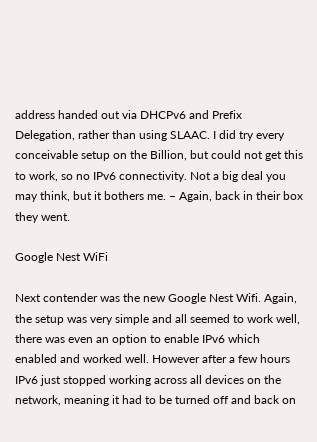address handed out via DHCPv6 and Prefix Delegation, rather than using SLAAC. I did try every conceivable setup on the Billion, but could not get this to work, so no IPv6 connectivity. Not a big deal you may think, but it bothers me. – Again, back in their box they went.

Google Nest WiFi

Next contender was the new Google Nest Wifi. Again, the setup was very simple and all seemed to work well, there was even an option to enable IPv6 which enabled and worked well. However after a few hours IPv6 just stopped working across all devices on the network, meaning it had to be turned off and back on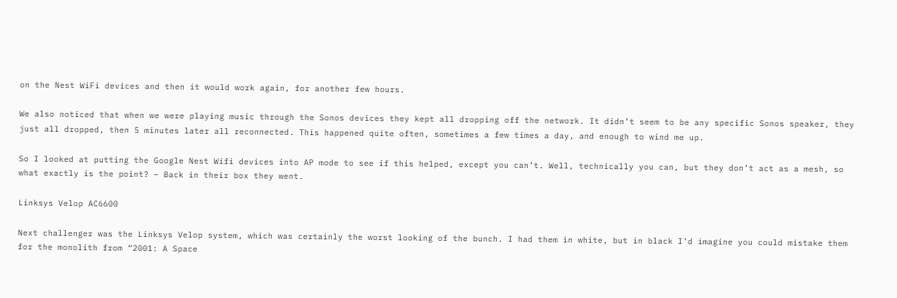on the Nest WiFi devices and then it would work again, for another few hours.

We also noticed that when we were playing music through the Sonos devices they kept all dropping off the network. It didn’t seem to be any specific Sonos speaker, they just all dropped, then 5 minutes later all reconnected. This happened quite often, sometimes a few times a day, and enough to wind me up.

So I looked at putting the Google Nest Wifi devices into AP mode to see if this helped, except you can’t. Well, technically you can, but they don’t act as a mesh, so what exactly is the point? – Back in their box they went.

Linksys Velop AC6600

Next challenger was the Linksys Velop system, which was certainly the worst looking of the bunch. I had them in white, but in black I’d imagine you could mistake them for the monolith from “2001: A Space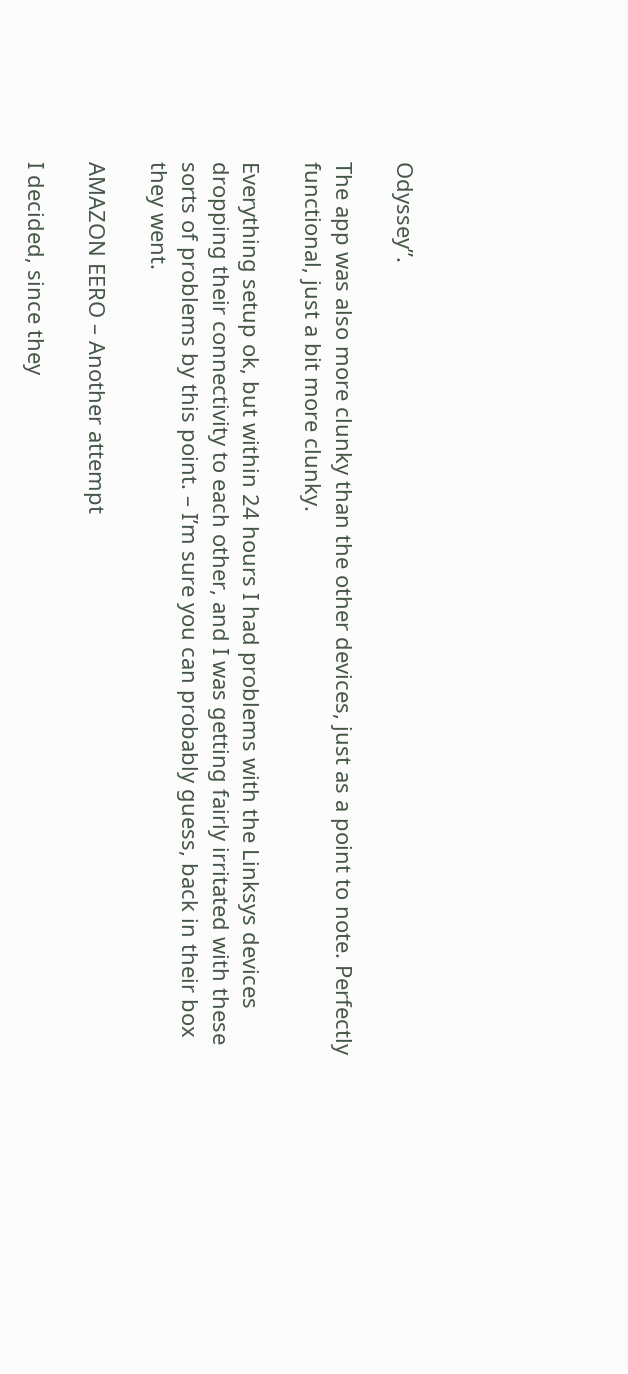Odyssey”.

The app was also more clunky than the other devices, just as a point to note. Perfectly functional, just a bit more clunky.

Everything setup ok, but within 24 hours I had problems with the Linksys devices dropping their connectivity to each other, and I was getting fairly irritated with these sorts of problems by this point. – I’m sure you can probably guess, back in their box they went.

AMAZON EERO – Another attempt

I decided, since they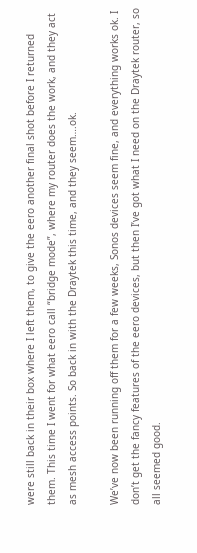were still back in their box where I left them, to give the eero another final shot before I returned them. This time I went for what eero call “bridge mode”, where my router does the work, and they act as mesh access points. So back in with the Draytek this time, and they seem….ok.

We’ve now been running off them for a few weeks, Sonos devices seem fine, and everything works ok. I don’t get the fancy features of the eero devices, but then I’ve got what I need on the Draytek router, so all seemed good.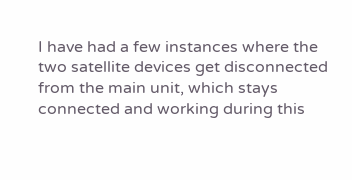I have had a few instances where the two satellite devices get disconnected from the main unit, which stays connected and working during this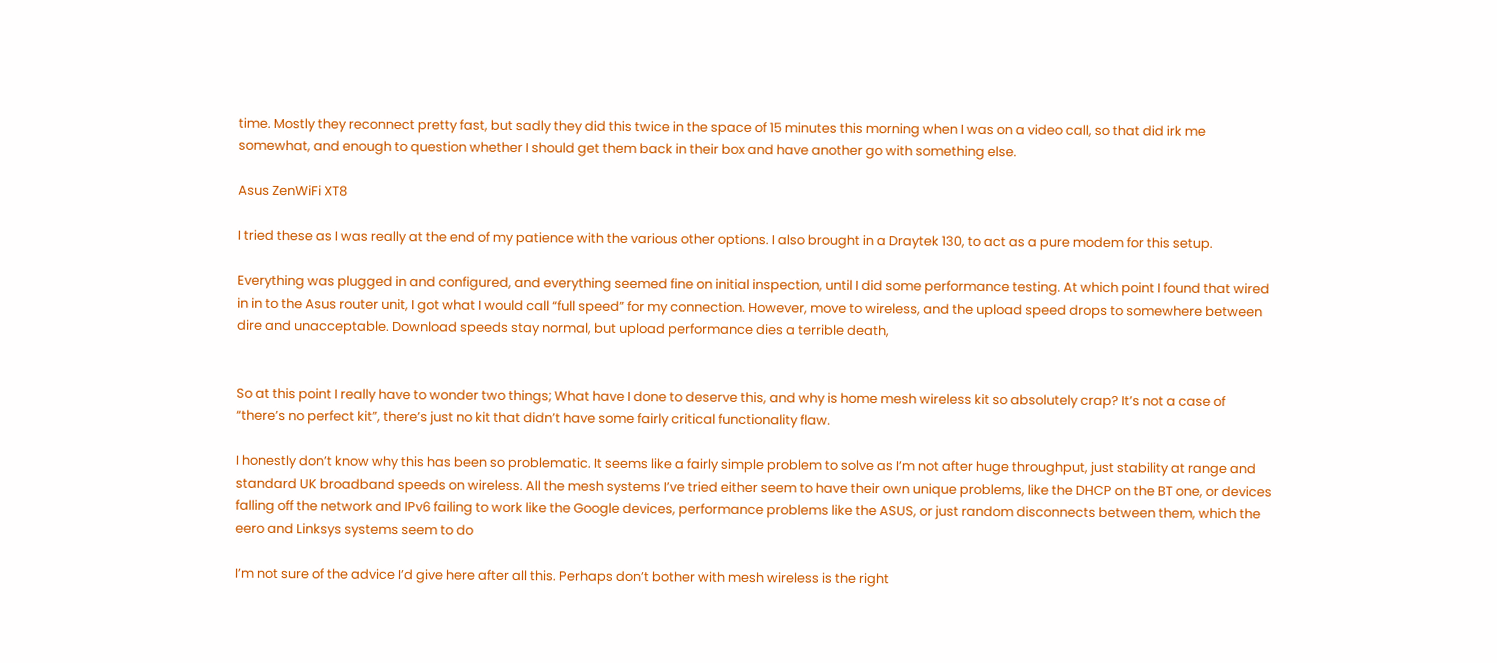time. Mostly they reconnect pretty fast, but sadly they did this twice in the space of 15 minutes this morning when I was on a video call, so that did irk me somewhat, and enough to question whether I should get them back in their box and have another go with something else.

Asus ZenWiFi XT8

I tried these as I was really at the end of my patience with the various other options. I also brought in a Draytek 130, to act as a pure modem for this setup.

Everything was plugged in and configured, and everything seemed fine on initial inspection, until I did some performance testing. At which point I found that wired in in to the Asus router unit, I got what I would call “full speed” for my connection. However, move to wireless, and the upload speed drops to somewhere between dire and unacceptable. Download speeds stay normal, but upload performance dies a terrible death,


So at this point I really have to wonder two things; What have I done to deserve this, and why is home mesh wireless kit so absolutely crap? It’s not a case of “there’s no perfect kit”, there’s just no kit that didn’t have some fairly critical functionality flaw.

I honestly don’t know why this has been so problematic. It seems like a fairly simple problem to solve as I’m not after huge throughput, just stability at range and standard UK broadband speeds on wireless. All the mesh systems I’ve tried either seem to have their own unique problems, like the DHCP on the BT one, or devices falling off the network and IPv6 failing to work like the Google devices, performance problems like the ASUS, or just random disconnects between them, which the eero and Linksys systems seem to do

I’m not sure of the advice I’d give here after all this. Perhaps don’t bother with mesh wireless is the right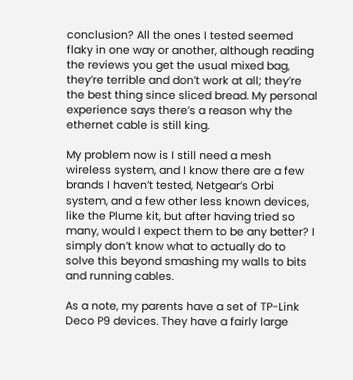conclusion? All the ones I tested seemed flaky in one way or another, although reading the reviews you get the usual mixed bag, they’re terrible and don’t work at all; they’re the best thing since sliced bread. My personal experience says there’s a reason why the ethernet cable is still king.

My problem now is I still need a mesh wireless system, and I know there are a few brands I haven’t tested, Netgear’s Orbi system, and a few other less known devices, like the Plume kit, but after having tried so many, would I expect them to be any better? I simply don’t know what to actually do to solve this beyond smashing my walls to bits and running cables.

As a note, my parents have a set of TP-Link Deco P9 devices. They have a fairly large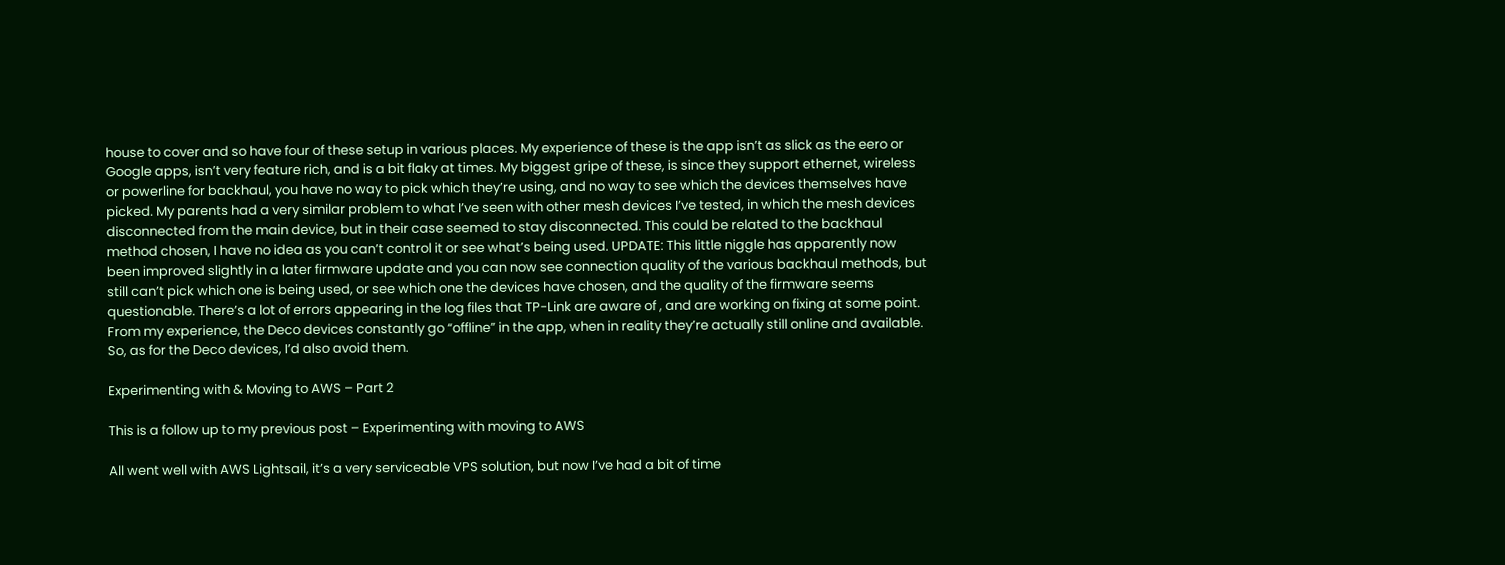house to cover and so have four of these setup in various places. My experience of these is the app isn’t as slick as the eero or Google apps, isn’t very feature rich, and is a bit flaky at times. My biggest gripe of these, is since they support ethernet, wireless or powerline for backhaul, you have no way to pick which they’re using, and no way to see which the devices themselves have picked. My parents had a very similar problem to what I’ve seen with other mesh devices I’ve tested, in which the mesh devices disconnected from the main device, but in their case seemed to stay disconnected. This could be related to the backhaul method chosen, I have no idea as you can’t control it or see what’s being used. UPDATE: This little niggle has apparently now been improved slightly in a later firmware update and you can now see connection quality of the various backhaul methods, but still can’t pick which one is being used, or see which one the devices have chosen, and the quality of the firmware seems questionable. There’s a lot of errors appearing in the log files that TP-Link are aware of , and are working on fixing at some point. From my experience, the Deco devices constantly go “offline” in the app, when in reality they’re actually still online and available. So, as for the Deco devices, I’d also avoid them.

Experimenting with & Moving to AWS – Part 2

This is a follow up to my previous post – Experimenting with moving to AWS

All went well with AWS Lightsail, it’s a very serviceable VPS solution, but now I’ve had a bit of time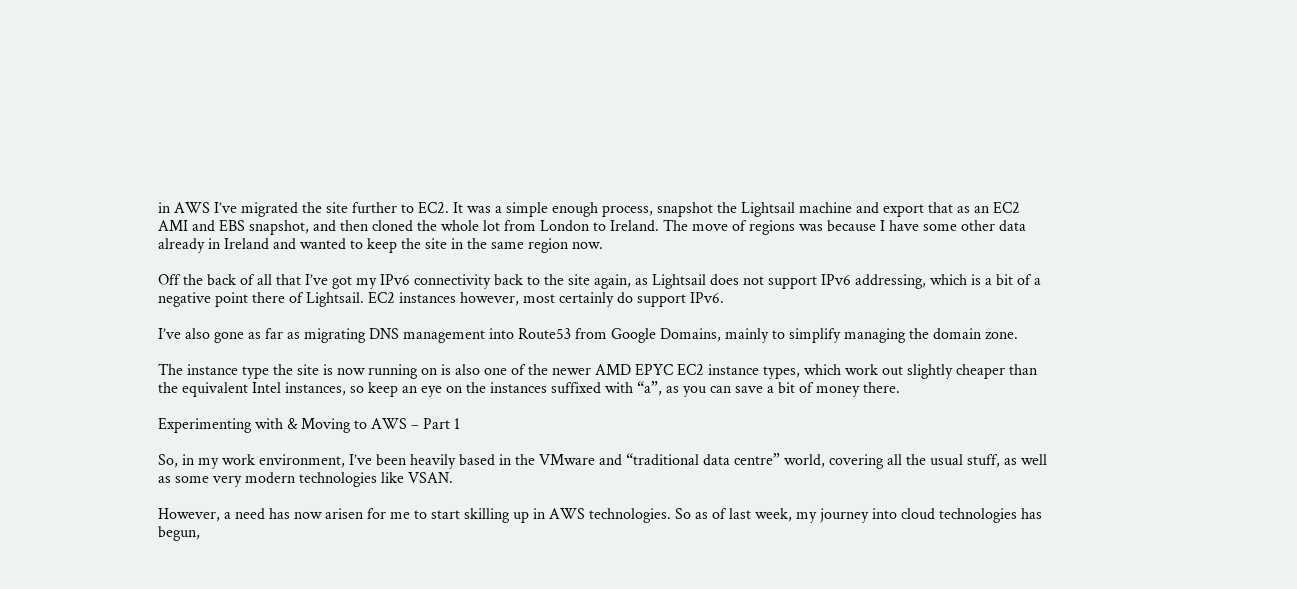in AWS I’ve migrated the site further to EC2. It was a simple enough process, snapshot the Lightsail machine and export that as an EC2 AMI and EBS snapshot, and then cloned the whole lot from London to Ireland. The move of regions was because I have some other data already in Ireland and wanted to keep the site in the same region now.

Off the back of all that I’ve got my IPv6 connectivity back to the site again, as Lightsail does not support IPv6 addressing, which is a bit of a negative point there of Lightsail. EC2 instances however, most certainly do support IPv6.

I’ve also gone as far as migrating DNS management into Route53 from Google Domains, mainly to simplify managing the domain zone.

The instance type the site is now running on is also one of the newer AMD EPYC EC2 instance types, which work out slightly cheaper than the equivalent Intel instances, so keep an eye on the instances suffixed with “a”, as you can save a bit of money there.

Experimenting with & Moving to AWS – Part 1

So, in my work environment, I’ve been heavily based in the VMware and “traditional data centre” world, covering all the usual stuff, as well as some very modern technologies like VSAN.

However, a need has now arisen for me to start skilling up in AWS technologies. So as of last week, my journey into cloud technologies has begun,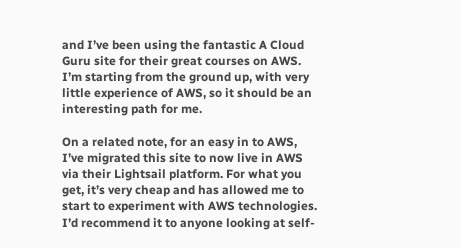and I’ve been using the fantastic A Cloud Guru site for their great courses on AWS. I’m starting from the ground up, with very little experience of AWS, so it should be an interesting path for me.

On a related note, for an easy in to AWS, I’ve migrated this site to now live in AWS via their Lightsail platform. For what you get, it’s very cheap and has allowed me to start to experiment with AWS technologies. I’d recommend it to anyone looking at self-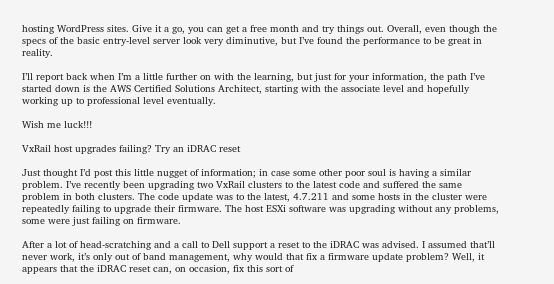hosting WordPress sites. Give it a go, you can get a free month and try things out. Overall, even though the specs of the basic entry-level server look very diminutive, but I’ve found the performance to be great in reality.

I’ll report back when I’m a little further on with the learning, but just for your information, the path I’ve started down is the AWS Certified Solutions Architect, starting with the associate level and hopefully working up to professional level eventually.

Wish me luck!!!

VxRail host upgrades failing? Try an iDRAC reset

Just thought I’d post this little nugget of information; in case some other poor soul is having a similar problem. I’ve recently been upgrading two VxRail clusters to the latest code and suffered the same problem in both clusters. The code update was to the latest, 4.7.211 and some hosts in the cluster were repeatedly failing to upgrade their firmware. The host ESXi software was upgrading without any problems, some were just failing on firmware.

After a lot of head-scratching and a call to Dell support a reset to the iDRAC was advised. I assumed that’ll never work, it’s only out of band management, why would that fix a firmware update problem? Well, it appears that the iDRAC reset can, on occasion, fix this sort of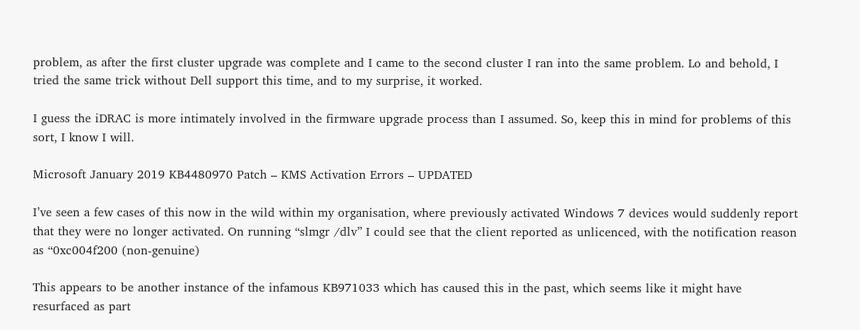problem, as after the first cluster upgrade was complete and I came to the second cluster I ran into the same problem. Lo and behold, I tried the same trick without Dell support this time, and to my surprise, it worked.

I guess the iDRAC is more intimately involved in the firmware upgrade process than I assumed. So, keep this in mind for problems of this sort, I know I will.

Microsoft January 2019 KB4480970 Patch – KMS Activation Errors – UPDATED

I’ve seen a few cases of this now in the wild within my organisation, where previously activated Windows 7 devices would suddenly report that they were no longer activated. On running “slmgr /dlv” I could see that the client reported as unlicenced, with the notification reason as “0xc004f200 (non-genuine)

This appears to be another instance of the infamous KB971033 which has caused this in the past, which seems like it might have resurfaced as part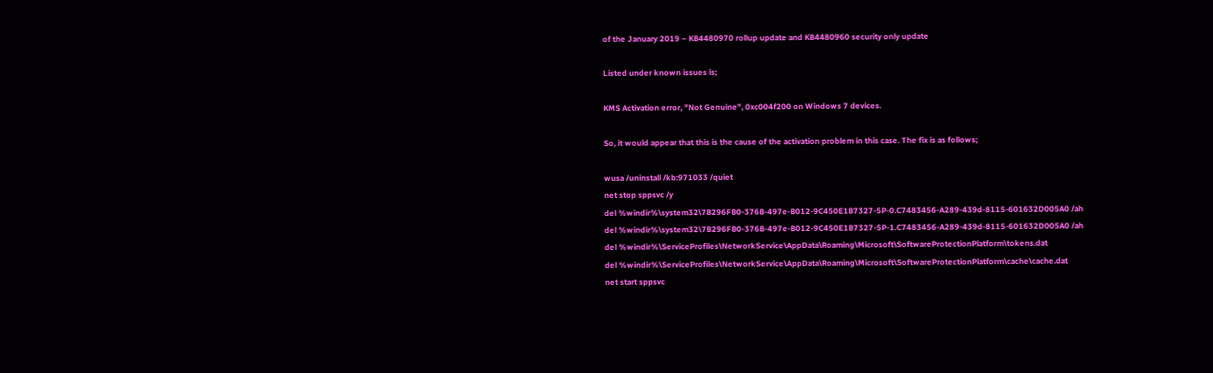of the January 2019 – KB4480970 rollup update and KB4480960 security only update

Listed under known issues is;

KMS Activation error, "Not Genuine", 0xc004f200 on Windows 7 devices.

So, it would appear that this is the cause of the activation problem in this case. The fix is as follows;

wusa /uninstall /kb:971033 /quiet
net stop sppsvc /y
del %windir%\system32\7B296FB0-376B-497e-B012-9C450E1B7327-5P-0.C7483456-A289-439d-8115-601632D005A0 /ah
del %windir%\system32\7B296FB0-376B-497e-B012-9C450E1B7327-5P-1.C7483456-A289-439d-8115-601632D005A0 /ah
del %windir%\ServiceProfiles\NetworkService\AppData\Roaming\Microsoft\SoftwareProtectionPlatform\tokens.dat
del %windir%\ServiceProfiles\NetworkService\AppData\Roaming\Microsoft\SoftwareProtectionPlatform\cache\cache.dat
net start sppsvc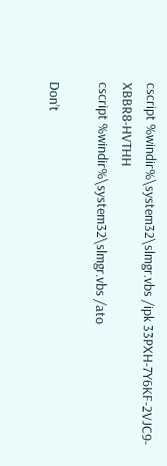cscript %windir%\system32\slmgr.vbs /ipk 33PXH-7Y6KF-2VJC9-XBBR8-HVTHH
cscript %windir%\system32\slmgr.vbs /ato

Don’t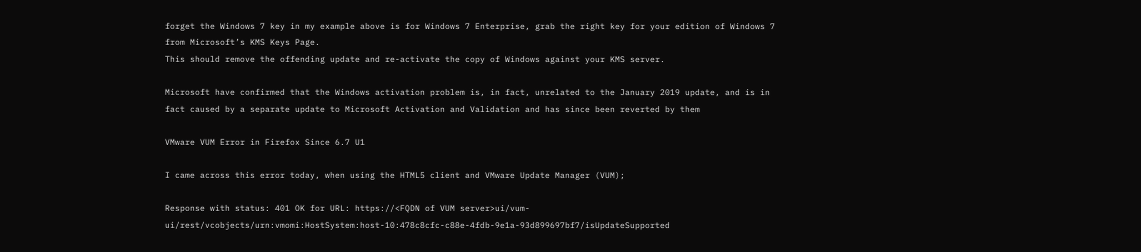forget the Windows 7 key in my example above is for Windows 7 Enterprise, grab the right key for your edition of Windows 7 from Microsoft’s KMS Keys Page.
This should remove the offending update and re-activate the copy of Windows against your KMS server.

Microsoft have confirmed that the Windows activation problem is, in fact, unrelated to the January 2019 update, and is in fact caused by a separate update to Microsoft Activation and Validation and has since been reverted by them

VMware VUM Error in Firefox Since 6.7 U1

I came across this error today, when using the HTML5 client and VMware Update Manager (VUM);

Response with status: 401 OK for URL: https://<FQDN of VUM server>ui/vum-ui/rest/vcobjects/urn:vmomi:HostSystem:host-10:478c8cfc-c88e-4fdb-9e1a-93d899697bf7/isUpdateSupported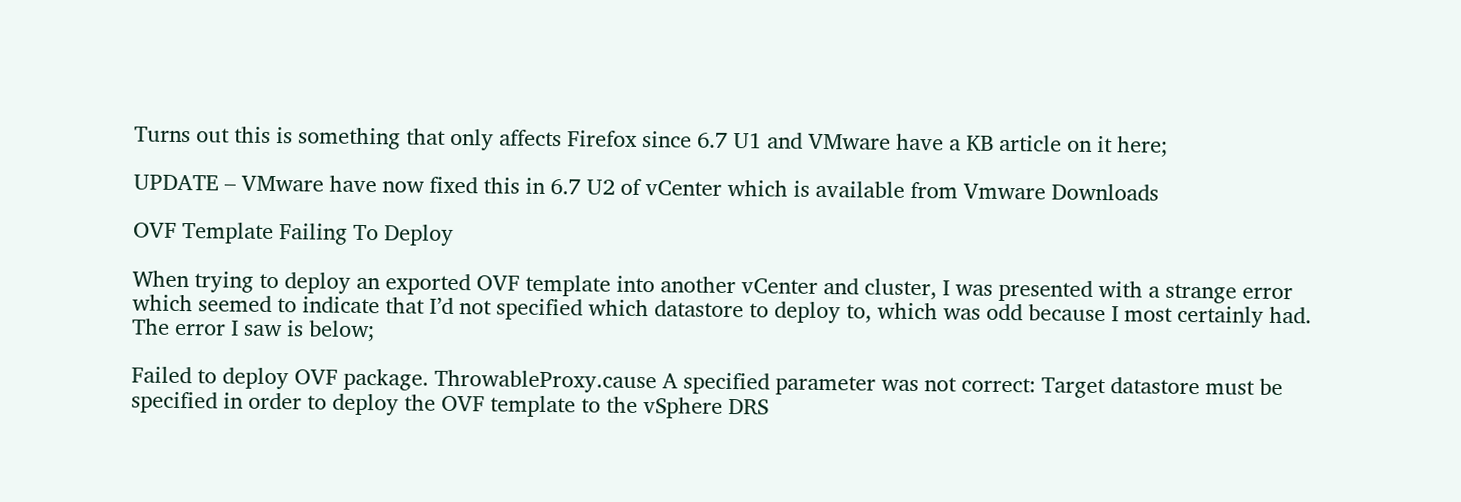Turns out this is something that only affects Firefox since 6.7 U1 and VMware have a KB article on it here;

UPDATE – VMware have now fixed this in 6.7 U2 of vCenter which is available from Vmware Downloads

OVF Template Failing To Deploy

When trying to deploy an exported OVF template into another vCenter and cluster, I was presented with a strange error which seemed to indicate that I’d not specified which datastore to deploy to, which was odd because I most certainly had. The error I saw is below;

Failed to deploy OVF package. ThrowableProxy.cause A specified parameter was not correct: Target datastore must be specified in order to deploy the OVF template to the vSphere DRS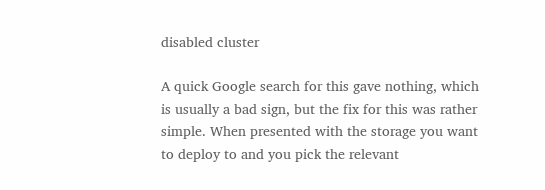disabled cluster

A quick Google search for this gave nothing, which is usually a bad sign, but the fix for this was rather simple. When presented with the storage you want to deploy to and you pick the relevant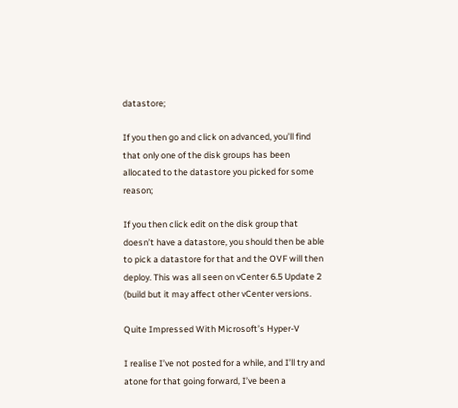datastore;

If you then go and click on advanced, you’ll find that only one of the disk groups has been allocated to the datastore you picked for some reason;

If you then click edit on the disk group that doesn’t have a datastore, you should then be able to pick a datastore for that and the OVF will then deploy. This was all seen on vCenter 6.5 Update 2 (build but it may affect other vCenter versions.

Quite Impressed With Microsoft’s Hyper-V

I realise I’ve not posted for a while, and I’ll try and atone for that going forward, I’ve been a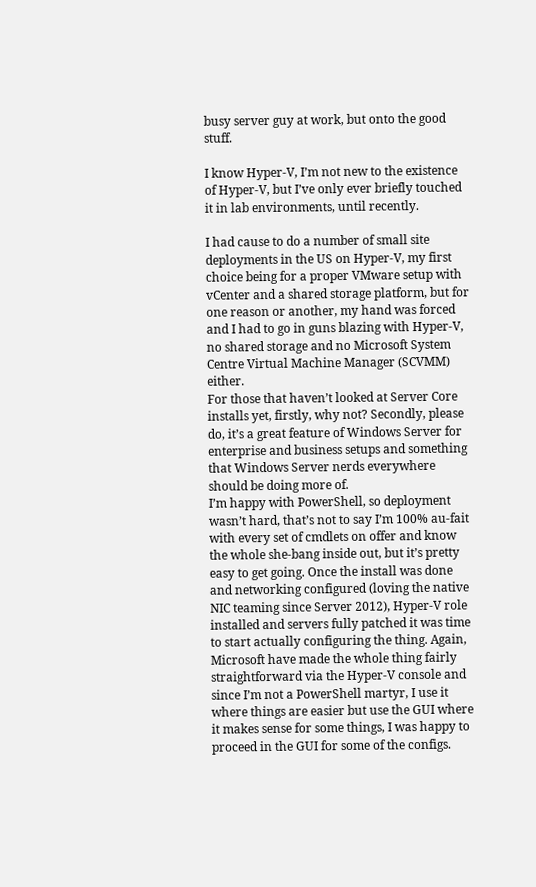busy server guy at work, but onto the good stuff.

I know Hyper-V, I’m not new to the existence of Hyper-V, but I’ve only ever briefly touched it in lab environments, until recently.

I had cause to do a number of small site deployments in the US on Hyper-V, my first choice being for a proper VMware setup with vCenter and a shared storage platform, but for one reason or another, my hand was forced and I had to go in guns blazing with Hyper-V, no shared storage and no Microsoft System Centre Virtual Machine Manager (SCVMM) either.
For those that haven’t looked at Server Core installs yet, firstly, why not? Secondly, please do, it’s a great feature of Windows Server for enterprise and business setups and something that Windows Server nerds everywhere should be doing more of.
I’m happy with PowerShell, so deployment wasn’t hard, that’s not to say I’m 100% au-fait with every set of cmdlets on offer and know the whole she-bang inside out, but it’s pretty easy to get going. Once the install was done and networking configured (loving the native NIC teaming since Server 2012), Hyper-V role installed and servers fully patched it was time to start actually configuring the thing. Again, Microsoft have made the whole thing fairly straightforward via the Hyper-V console and since I’m not a PowerShell martyr, I use it where things are easier but use the GUI where it makes sense for some things, I was happy to proceed in the GUI for some of the configs.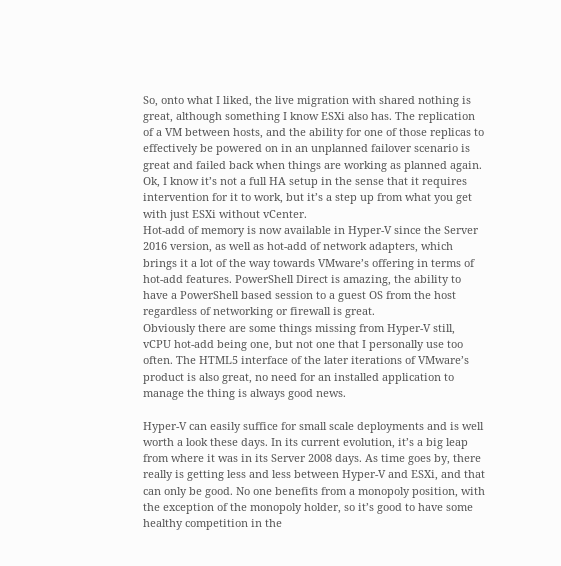So, onto what I liked, the live migration with shared nothing is great, although something I know ESXi also has. The replication of a VM between hosts, and the ability for one of those replicas to effectively be powered on in an unplanned failover scenario is great and failed back when things are working as planned again. Ok, I know it’s not a full HA setup in the sense that it requires intervention for it to work, but it’s a step up from what you get with just ESXi without vCenter.
Hot-add of memory is now available in Hyper-V since the Server 2016 version, as well as hot-add of network adapters, which brings it a lot of the way towards VMware’s offering in terms of hot-add features. PowerShell Direct is amazing, the ability to have a PowerShell based session to a guest OS from the host regardless of networking or firewall is great.
Obviously there are some things missing from Hyper-V still, vCPU hot-add being one, but not one that I personally use too often. The HTML5 interface of the later iterations of VMware’s product is also great, no need for an installed application to manage the thing is always good news.

Hyper-V can easily suffice for small scale deployments and is well worth a look these days. In its current evolution, it’s a big leap from where it was in its Server 2008 days. As time goes by, there really is getting less and less between Hyper-V and ESXi, and that can only be good. No one benefits from a monopoly position, with the exception of the monopoly holder, so it’s good to have some healthy competition in the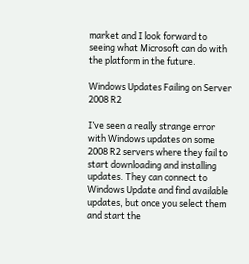market and I look forward to seeing what Microsoft can do with the platform in the future.

Windows Updates Failing on Server 2008 R2

I’ve seen a really strange error with Windows updates on some 2008 R2 servers where they fail to start downloading and installing updates. They can connect to Windows Update and find available updates, but once you select them and start the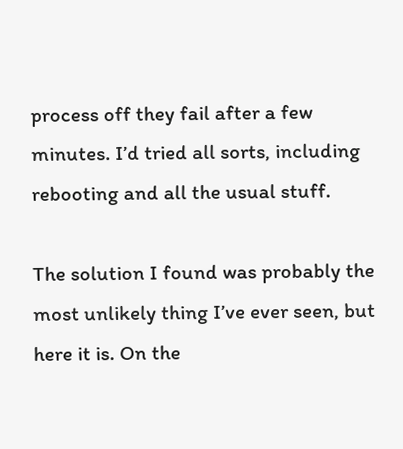process off they fail after a few minutes. I’d tried all sorts, including rebooting and all the usual stuff.

The solution I found was probably the most unlikely thing I’ve ever seen, but here it is. On the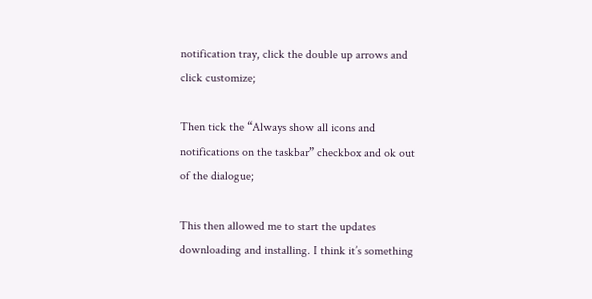notification tray, click the double up arrows and click customize;

Then tick the “Always show all icons and notifications on the taskbar” checkbox and ok out of the dialogue;

This then allowed me to start the updates downloading and installing. I think it’s something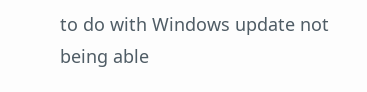to do with Windows update not being able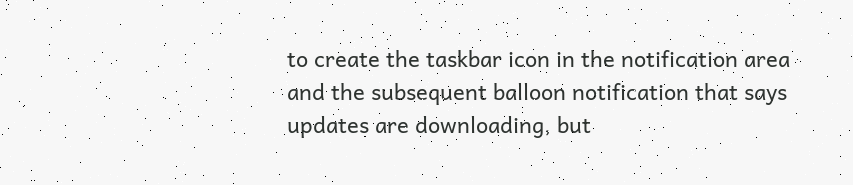to create the taskbar icon in the notification area and the subsequent balloon notification that says updates are downloading, but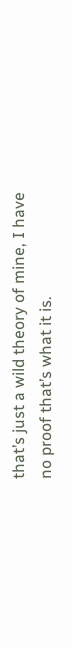that’s just a wild theory of mine, I have no proof that’s what it is.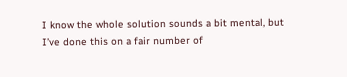I know the whole solution sounds a bit mental, but I’ve done this on a fair number of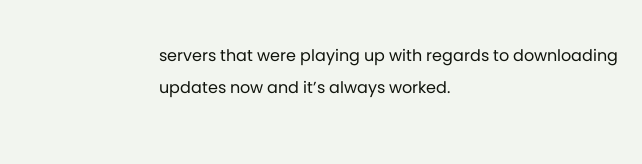servers that were playing up with regards to downloading updates now and it’s always worked.